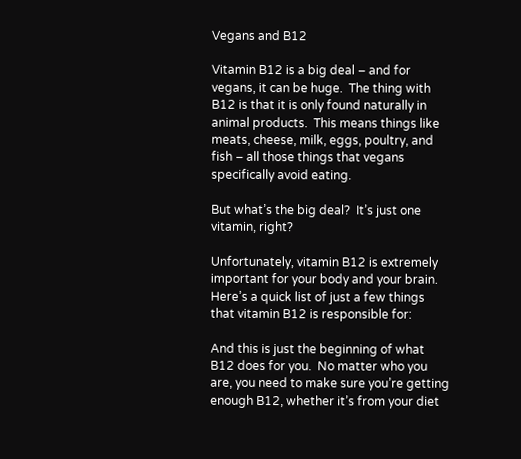Vegans and B12

Vitamin B12 is a big deal – and for vegans, it can be huge.  The thing with B12 is that it is only found naturally in animal products.  This means things like meats, cheese, milk, eggs, poultry, and fish – all those things that vegans specifically avoid eating.

But what’s the big deal?  It’s just one vitamin, right?

Unfortunately, vitamin B12 is extremely important for your body and your brain.  Here’s a quick list of just a few things that vitamin B12 is responsible for:

And this is just the beginning of what B12 does for you.  No matter who you are, you need to make sure you’re getting enough B12, whether it’s from your diet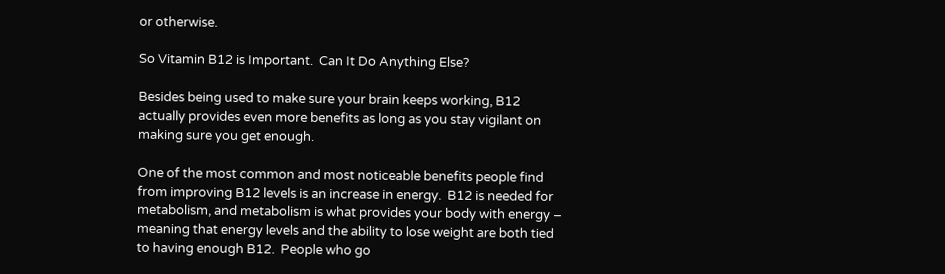or otherwise.

So Vitamin B12 is Important.  Can It Do Anything Else?

Besides being used to make sure your brain keeps working, B12 actually provides even more benefits as long as you stay vigilant on making sure you get enough.

One of the most common and most noticeable benefits people find from improving B12 levels is an increase in energy.  B12 is needed for metabolism, and metabolism is what provides your body with energy – meaning that energy levels and the ability to lose weight are both tied to having enough B12.  People who go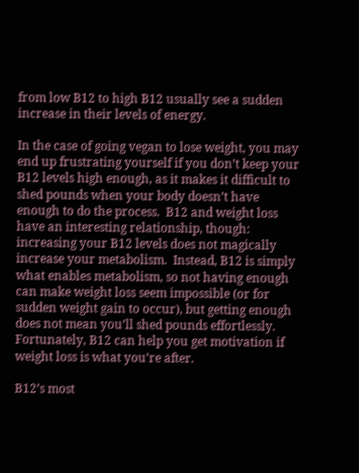from low B12 to high B12 usually see a sudden increase in their levels of energy.

In the case of going vegan to lose weight, you may end up frustrating yourself if you don’t keep your B12 levels high enough, as it makes it difficult to shed pounds when your body doesn’t have enough to do the process.  B12 and weight loss have an interesting relationship, though: increasing your B12 levels does not magically increase your metabolism.  Instead, B12 is simply what enables metabolism, so not having enough can make weight loss seem impossible (or for sudden weight gain to occur), but getting enough does not mean you’ll shed pounds effortlessly.  Fortunately, B12 can help you get motivation if weight loss is what you’re after.

B12’s most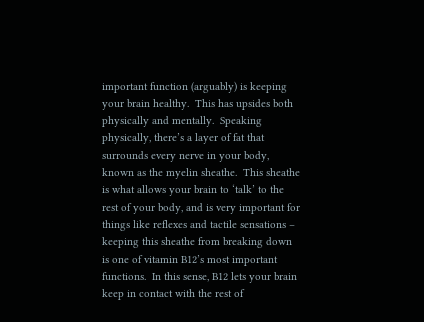important function (arguably) is keeping your brain healthy.  This has upsides both physically and mentally.  Speaking physically, there’s a layer of fat that surrounds every nerve in your body, known as the myelin sheathe.  This sheathe is what allows your brain to ‘talk’ to the rest of your body, and is very important for things like reflexes and tactile sensations – keeping this sheathe from breaking down is one of vitamin B12’s most important functions.  In this sense, B12 lets your brain keep in contact with the rest of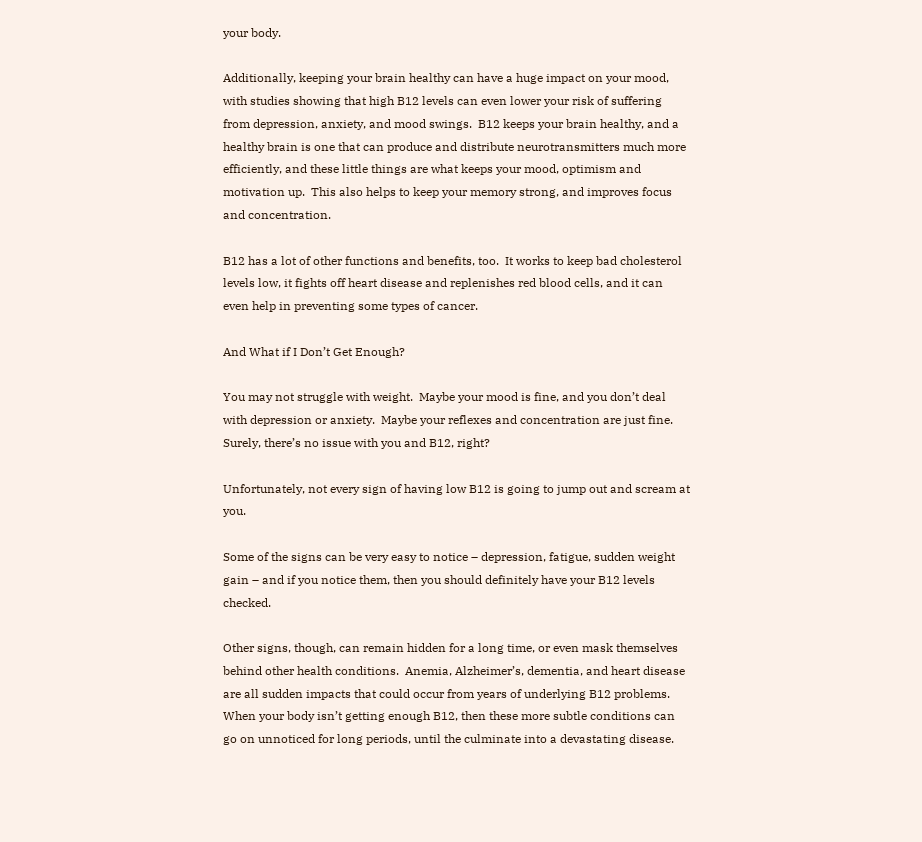your body.

Additionally, keeping your brain healthy can have a huge impact on your mood, with studies showing that high B12 levels can even lower your risk of suffering from depression, anxiety, and mood swings.  B12 keeps your brain healthy, and a healthy brain is one that can produce and distribute neurotransmitters much more efficiently, and these little things are what keeps your mood, optimism and motivation up.  This also helps to keep your memory strong, and improves focus and concentration.

B12 has a lot of other functions and benefits, too.  It works to keep bad cholesterol levels low, it fights off heart disease and replenishes red blood cells, and it can even help in preventing some types of cancer.

And What if I Don’t Get Enough?

You may not struggle with weight.  Maybe your mood is fine, and you don’t deal with depression or anxiety.  Maybe your reflexes and concentration are just fine.  Surely, there’s no issue with you and B12, right?

Unfortunately, not every sign of having low B12 is going to jump out and scream at you.

Some of the signs can be very easy to notice – depression, fatigue, sudden weight gain – and if you notice them, then you should definitely have your B12 levels checked.

Other signs, though, can remain hidden for a long time, or even mask themselves behind other health conditions.  Anemia, Alzheimer’s, dementia, and heart disease are all sudden impacts that could occur from years of underlying B12 problems.  When your body isn’t getting enough B12, then these more subtle conditions can go on unnoticed for long periods, until the culminate into a devastating disease.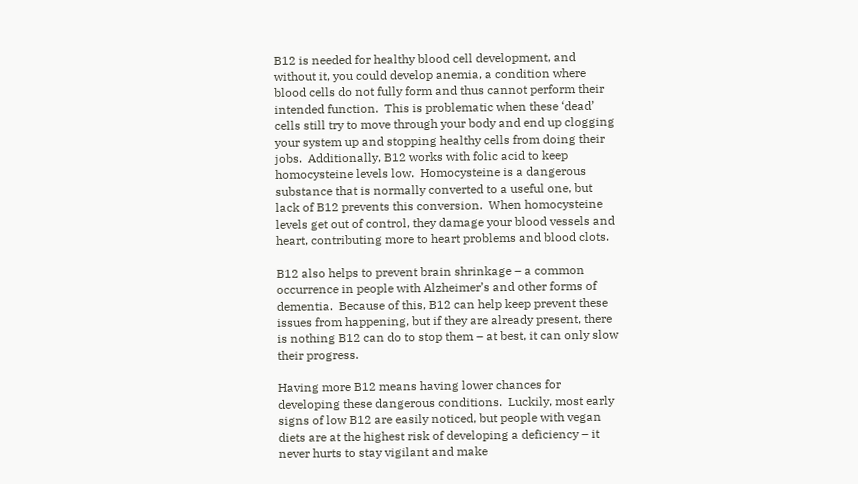B12 is needed for healthy blood cell development, and without it, you could develop anemia, a condition where blood cells do not fully form and thus cannot perform their intended function.  This is problematic when these ‘dead’ cells still try to move through your body and end up clogging your system up and stopping healthy cells from doing their jobs.  Additionally, B12 works with folic acid to keep homocysteine levels low.  Homocysteine is a dangerous substance that is normally converted to a useful one, but lack of B12 prevents this conversion.  When homocysteine levels get out of control, they damage your blood vessels and heart, contributing more to heart problems and blood clots.

B12 also helps to prevent brain shrinkage – a common occurrence in people with Alzheimer’s and other forms of dementia.  Because of this, B12 can help keep prevent these issues from happening, but if they are already present, there is nothing B12 can do to stop them – at best, it can only slow their progress.

Having more B12 means having lower chances for developing these dangerous conditions.  Luckily, most early signs of low B12 are easily noticed, but people with vegan diets are at the highest risk of developing a deficiency – it never hurts to stay vigilant and make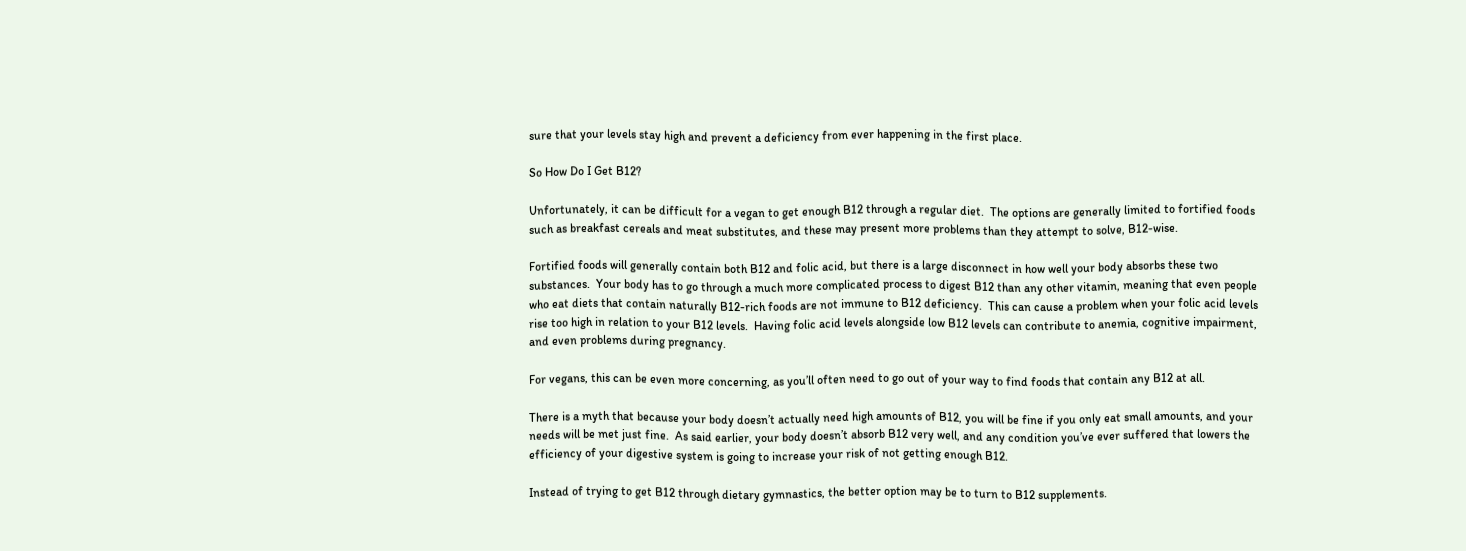sure that your levels stay high and prevent a deficiency from ever happening in the first place.

So How Do I Get B12?

Unfortunately, it can be difficult for a vegan to get enough B12 through a regular diet.  The options are generally limited to fortified foods such as breakfast cereals and meat substitutes, and these may present more problems than they attempt to solve, B12-wise.

Fortified foods will generally contain both B12 and folic acid, but there is a large disconnect in how well your body absorbs these two substances.  Your body has to go through a much more complicated process to digest B12 than any other vitamin, meaning that even people who eat diets that contain naturally B12-rich foods are not immune to B12 deficiency.  This can cause a problem when your folic acid levels rise too high in relation to your B12 levels.  Having folic acid levels alongside low B12 levels can contribute to anemia, cognitive impairment, and even problems during pregnancy.

For vegans, this can be even more concerning, as you’ll often need to go out of your way to find foods that contain any B12 at all.

There is a myth that because your body doesn’t actually need high amounts of B12, you will be fine if you only eat small amounts, and your needs will be met just fine.  As said earlier, your body doesn’t absorb B12 very well, and any condition you’ve ever suffered that lowers the efficiency of your digestive system is going to increase your risk of not getting enough B12.

Instead of trying to get B12 through dietary gymnastics, the better option may be to turn to B12 supplements.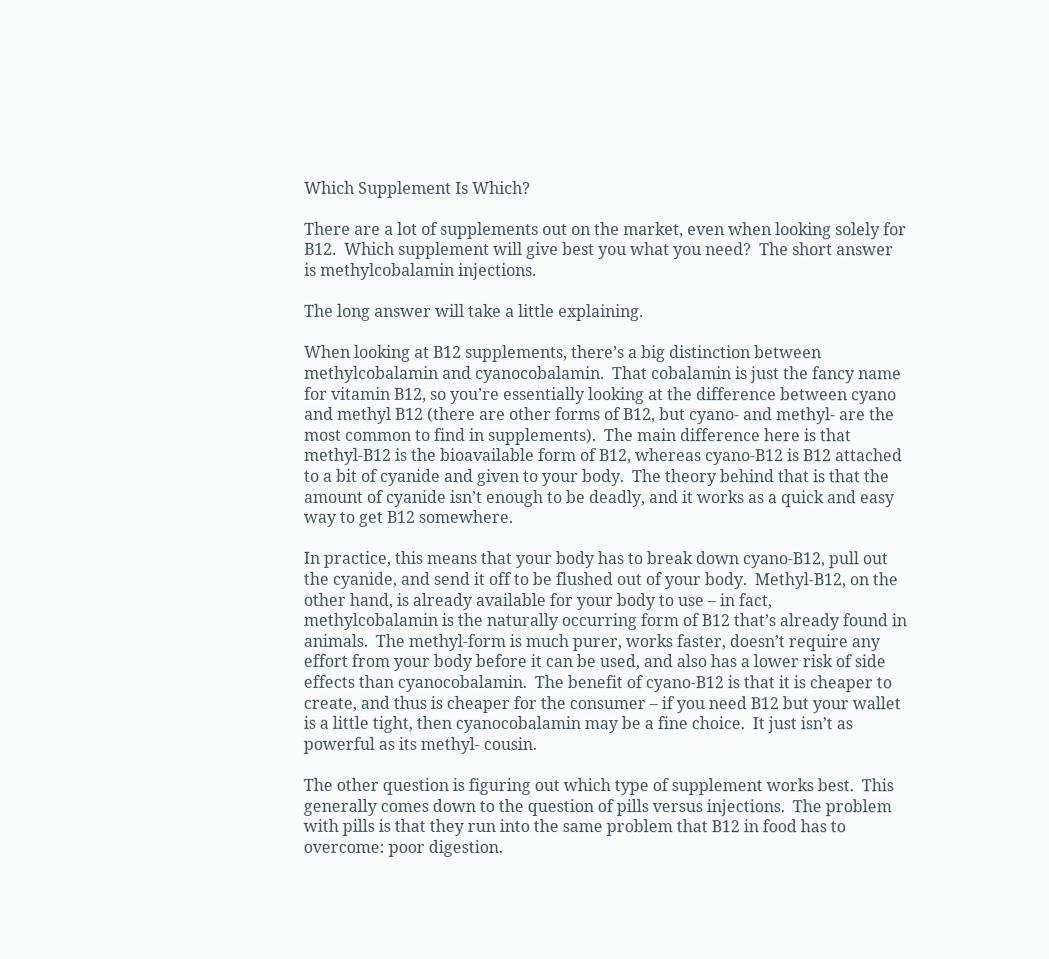Which Supplement Is Which?

There are a lot of supplements out on the market, even when looking solely for B12.  Which supplement will give best you what you need?  The short answer is methylcobalamin injections.

The long answer will take a little explaining.

When looking at B12 supplements, there’s a big distinction between methylcobalamin and cyanocobalamin.  That cobalamin is just the fancy name for vitamin B12, so you’re essentially looking at the difference between cyano and methyl B12 (there are other forms of B12, but cyano- and methyl- are the most common to find in supplements).  The main difference here is that methyl-B12 is the bioavailable form of B12, whereas cyano-B12 is B12 attached to a bit of cyanide and given to your body.  The theory behind that is that the amount of cyanide isn’t enough to be deadly, and it works as a quick and easy way to get B12 somewhere.

In practice, this means that your body has to break down cyano-B12, pull out the cyanide, and send it off to be flushed out of your body.  Methyl-B12, on the other hand, is already available for your body to use – in fact, methylcobalamin is the naturally occurring form of B12 that’s already found in animals.  The methyl-form is much purer, works faster, doesn’t require any effort from your body before it can be used, and also has a lower risk of side effects than cyanocobalamin.  The benefit of cyano-B12 is that it is cheaper to create, and thus is cheaper for the consumer – if you need B12 but your wallet is a little tight, then cyanocobalamin may be a fine choice.  It just isn’t as powerful as its methyl- cousin.

The other question is figuring out which type of supplement works best.  This generally comes down to the question of pills versus injections.  The problem with pills is that they run into the same problem that B12 in food has to overcome: poor digestion.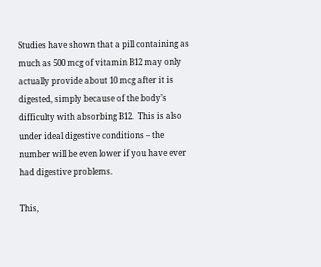Studies have shown that a pill containing as much as 500 mcg of vitamin B12 may only actually provide about 10 mcg after it is digested, simply because of the body’s difficulty with absorbing B12.  This is also under ideal digestive conditions – the number will be even lower if you have ever had digestive problems.

This,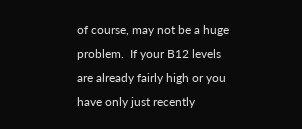of course, may not be a huge problem.  If your B12 levels are already fairly high or you have only just recently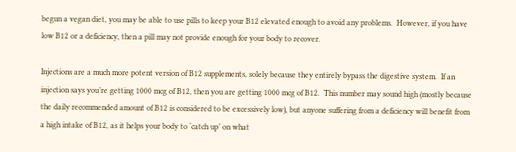begun a vegan diet, you may be able to use pills to keep your B12 elevated enough to avoid any problems.  However, if you have low B12 or a deficiency, then a pill may not provide enough for your body to recover.

Injections are a much more potent version of B12 supplements, solely because they entirely bypass the digestive system.  If an injection says you’re getting 1000 mcg of B12, then you are getting 1000 mcg of B12.  This number may sound high (mostly because the daily recommended amount of B12 is considered to be excessively low), but anyone suffering from a deficiency will benefit from a high intake of B12, as it helps your body to ‘catch up’ on what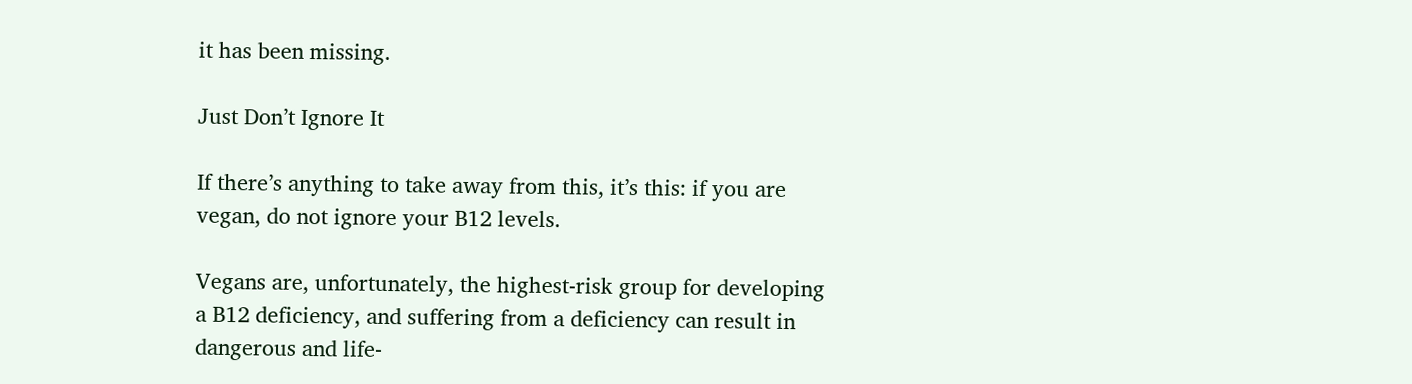it has been missing.

Just Don’t Ignore It

If there’s anything to take away from this, it’s this: if you are vegan, do not ignore your B12 levels.

Vegans are, unfortunately, the highest-risk group for developing a B12 deficiency, and suffering from a deficiency can result in dangerous and life-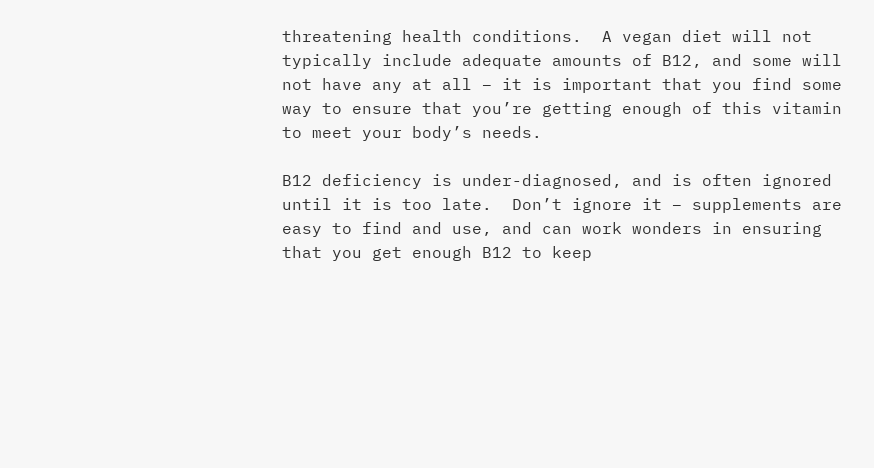threatening health conditions.  A vegan diet will not typically include adequate amounts of B12, and some will not have any at all – it is important that you find some way to ensure that you’re getting enough of this vitamin to meet your body’s needs.

B12 deficiency is under-diagnosed, and is often ignored until it is too late.  Don’t ignore it – supplements are easy to find and use, and can work wonders in ensuring that you get enough B12 to keep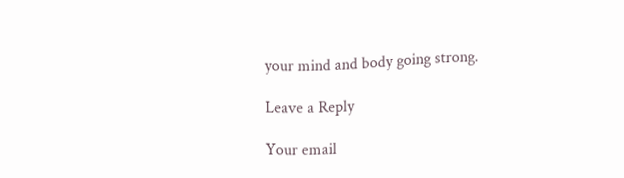your mind and body going strong.

Leave a Reply

Your email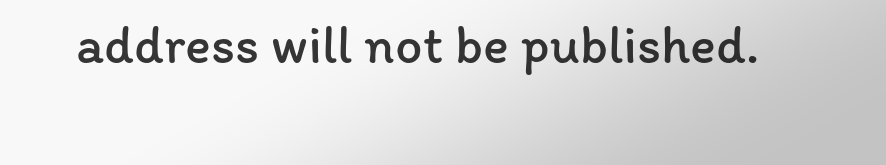address will not be published.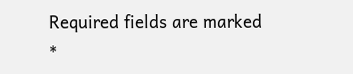Required fields are marked *